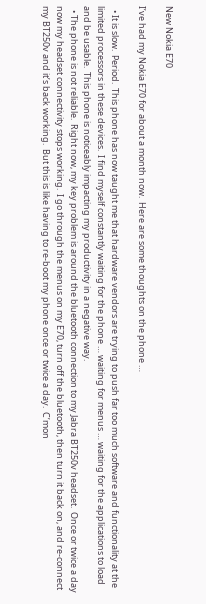New Nokia E70

I’ve had my Nokia E70 for about a month now.  Here are some thoughts on the phone …

  • It is slow.  Period.  This phone has now taught me that hardware vendors are trying to push far too much software and functionality at the limited processors in these devices.  I find myself constantly waiting for the phone … waiting for menus … waiting for the applications to load and be usable.  This phone is noticeably impacting my productivity in a negative way.
  • The phone is not reliable.  Right now, my key problem is around the bluetooth connection to my Jabra BT250v headset.  Once or twice a day now my headset connectivity stops working.  I go through the menus on my E70, turn off the bluetooth, then turn it back on, and re-connect my BT250v and it’s back working.  But this is like having to re-boot my phone once or twice a day.  C’mon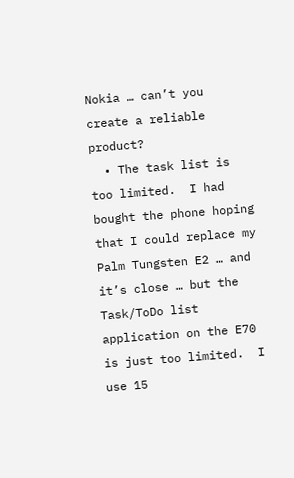Nokia … can’t you create a reliable product?
  • The task list is too limited.  I had bought the phone hoping that I could replace my Palm Tungsten E2 … and it’s close … but the Task/ToDo list application on the E70 is just too limited.  I use 15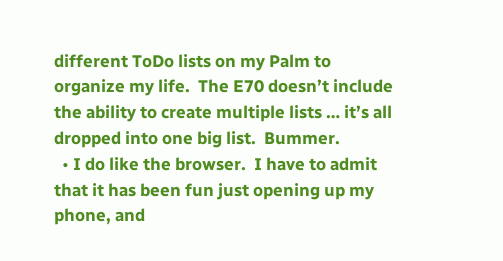different ToDo lists on my Palm to organize my life.  The E70 doesn’t include the ability to create multiple lists … it’s all dropped into one big list.  Bummer.
  • I do like the browser.  I have to admit that it has been fun just opening up my phone, and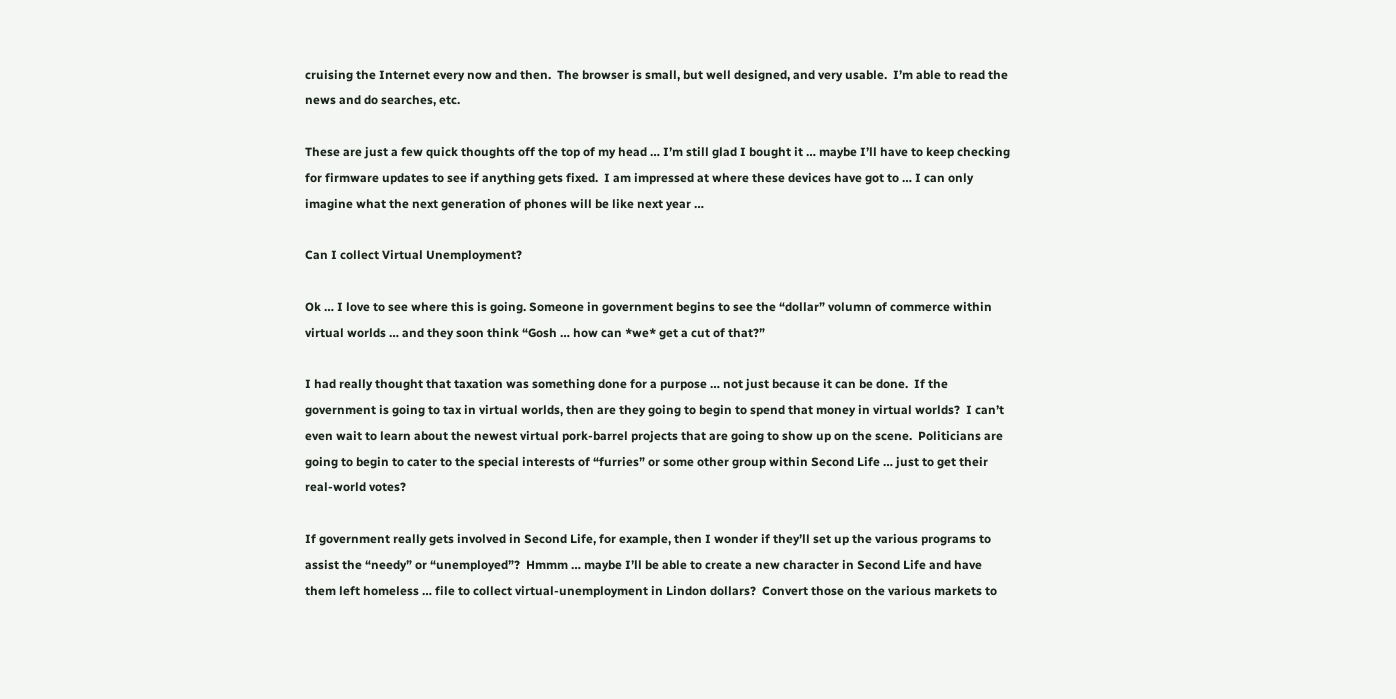cruising the Internet every now and then.  The browser is small, but well designed, and very usable.  I’m able to read the news and do searches, etc.

These are just a few quick thoughts off the top of my head … I’m still glad I bought it … maybe I’ll have to keep checking for firmware updates to see if anything gets fixed.  I am impressed at where these devices have got to … I can only imagine what the next generation of phones will be like next year …

Can I collect Virtual Unemployment?

Ok … I love to see where this is going. Someone in government begins to see the “dollar” volumn of commerce within virtual worlds … and they soon think “Gosh … how can *we* get a cut of that?”

I had really thought that taxation was something done for a purpose … not just because it can be done.  If the government is going to tax in virtual worlds, then are they going to begin to spend that money in virtual worlds?  I can’t even wait to learn about the newest virtual pork-barrel projects that are going to show up on the scene.  Politicians are going to begin to cater to the special interests of “furries” or some other group within Second Life … just to get their real-world votes?

If government really gets involved in Second Life, for example, then I wonder if they’ll set up the various programs to assist the “needy” or “unemployed”?  Hmmm … maybe I’ll be able to create a new character in Second Life and have them left homeless … file to collect virtual-unemployment in Lindon dollars?  Convert those on the various markets to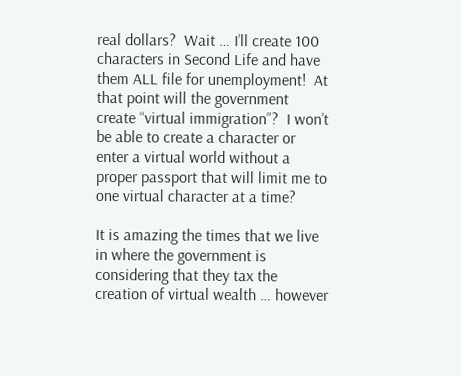real dollars?  Wait … I’ll create 100 characters in Second Life and have them ALL file for unemployment!  At that point will the government create “virtual immigration”?  I won’t be able to create a character or enter a virtual world without a proper passport that will limit me to one virtual character at a time?

It is amazing the times that we live in where the government is considering that they tax the creation of virtual wealth … however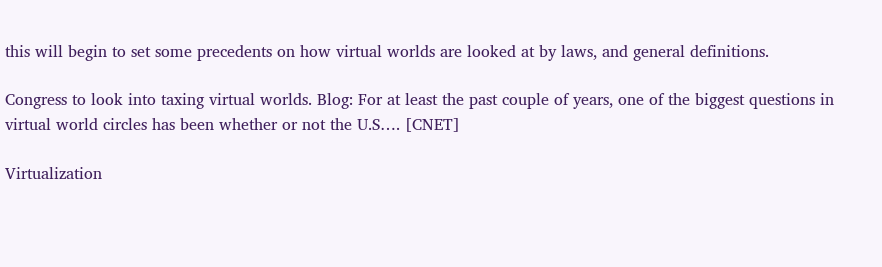this will begin to set some precedents on how virtual worlds are looked at by laws, and general definitions.

Congress to look into taxing virtual worlds. Blog: For at least the past couple of years, one of the biggest questions in virtual world circles has been whether or not the U.S…. [CNET]

Virtualization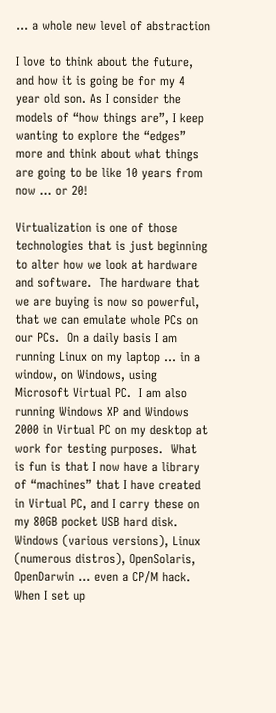… a whole new level of abstraction

I love to think about the future, and how it is going be for my 4 year old son. As I consider the models of “how things are”, I keep wanting to explore the “edges” more and think about what things are going to be like 10 years from now … or 20!

Virtualization is one of those technologies that is just beginning to alter how we look at hardware and software.  The hardware that we are buying is now so powerful, that we can emulate whole PCs on our PCs.  On a daily basis I am running Linux on my laptop … in a window, on Windows, using Microsoft Virtual PC.  I am also running Windows XP and Windows 2000 in Virtual PC on my desktop at work for testing purposes.  What is fun is that I now have a library of “machines” that I have created in Virtual PC, and I carry these on my 80GB pocket USB hard disk.  Windows (various versions), Linux (numerous distros), OpenSolaris, OpenDarwin … even a CP/M hack.  When I set up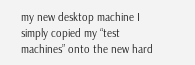my new desktop machine I simply copied my “test machines” onto the new hard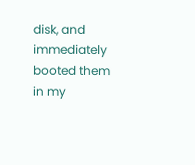disk, and immediately booted them in my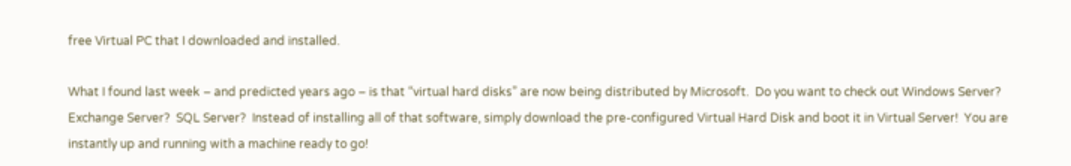free Virtual PC that I downloaded and installed.

What I found last week – and predicted years ago – is that “virtual hard disks” are now being distributed by Microsoft.  Do you want to check out Windows Server?  Exchange Server?  SQL Server?  Instead of installing all of that software, simply download the pre-configured Virtual Hard Disk and boot it in Virtual Server!  You are instantly up and running with a machine ready to go!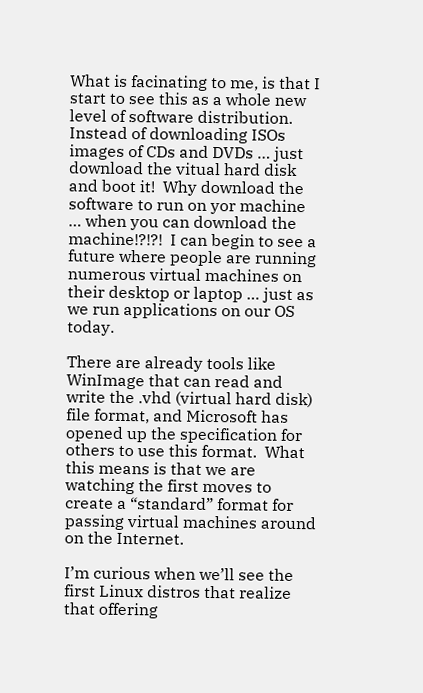What is facinating to me, is that I start to see this as a whole new level of software distribution.  Instead of downloading ISOs images of CDs and DVDs … just download the vitual hard disk and boot it!  Why download the software to run on yor machine … when you can download the machine!?!?!  I can begin to see a future where people are running numerous virtual machines on their desktop or laptop … just as we run applications on our OS today.

There are already tools like WinImage that can read and write the .vhd (virtual hard disk) file format, and Microsoft has opened up the specification for others to use this format.  What this means is that we are watching the first moves to create a “standard” format for passing virtual machines around on the Internet.

I’m curious when we’ll see the first Linux distros that realize that offering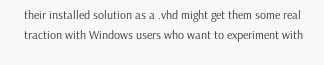their installed solution as a .vhd might get them some real traction with Windows users who want to experiment with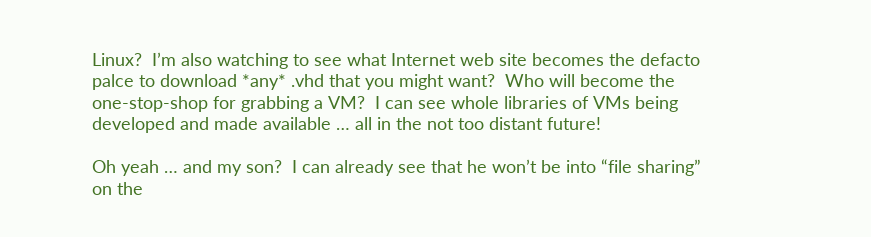Linux?  I’m also watching to see what Internet web site becomes the defacto palce to download *any* .vhd that you might want?  Who will become the one-stop-shop for grabbing a VM?  I can see whole libraries of VMs being developed and made available … all in the not too distant future!

Oh yeah … and my son?  I can already see that he won’t be into “file sharing” on the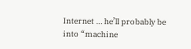Internet … he’ll probably be into “machine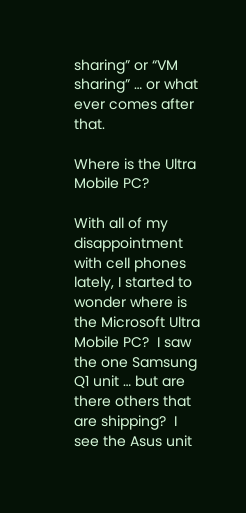sharing” or “VM sharing” … or what ever comes after that.

Where is the Ultra Mobile PC?

With all of my disappointment with cell phones lately, I started to wonder where is the Microsoft Ultra Mobile PC?  I saw the one Samsung Q1 unit … but are there others that are shipping?  I see the Asus unit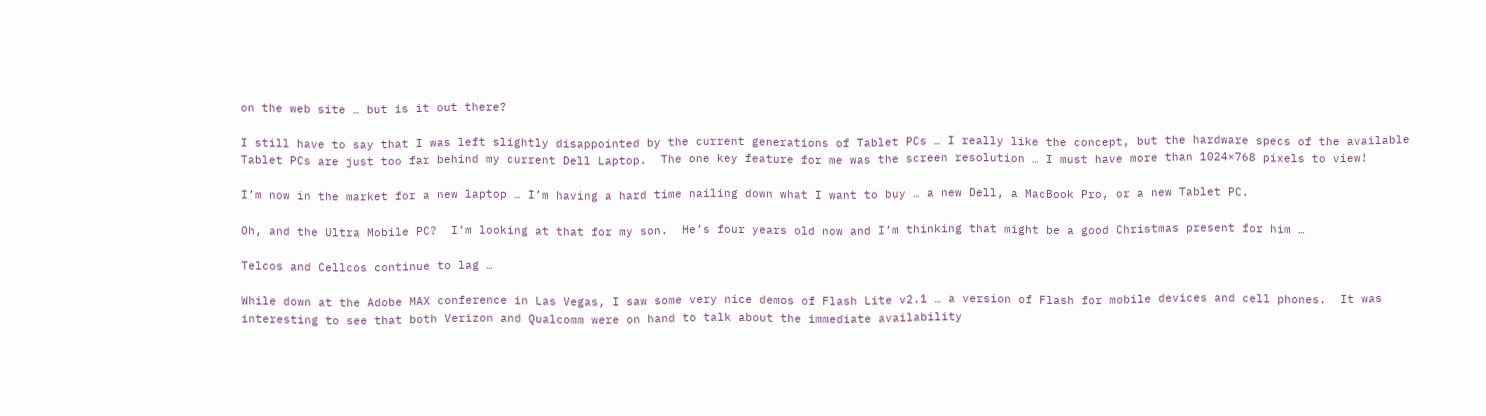on the web site … but is it out there?

I still have to say that I was left slightly disappointed by the current generations of Tablet PCs … I really like the concept, but the hardware specs of the available Tablet PCs are just too far behind my current Dell Laptop.  The one key feature for me was the screen resolution … I must have more than 1024×768 pixels to view!

I’m now in the market for a new laptop … I’m having a hard time nailing down what I want to buy … a new Dell, a MacBook Pro, or a new Tablet PC.

Oh, and the Ultra Mobile PC?  I’m looking at that for my son.  He’s four years old now and I’m thinking that might be a good Christmas present for him …

Telcos and Cellcos continue to lag …

While down at the Adobe MAX conference in Las Vegas, I saw some very nice demos of Flash Lite v2.1 … a version of Flash for mobile devices and cell phones.  It was interesting to see that both Verizon and Qualcomm were on hand to talk about the immediate availability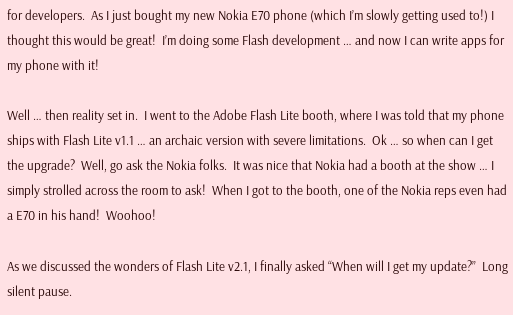for developers.  As I just bought my new Nokia E70 phone (which I’m slowly getting used to!) I thought this would be great!  I’m doing some Flash development … and now I can write apps for my phone with it!

Well … then reality set in.  I went to the Adobe Flash Lite booth, where I was told that my phone ships with Flash Lite v1.1 … an archaic version with severe limitations.  Ok … so when can I get the upgrade?  Well, go ask the Nokia folks.  It was nice that Nokia had a booth at the show … I simply strolled across the room to ask!  When I got to the booth, one of the Nokia reps even had a E70 in his hand!  Woohoo!

As we discussed the wonders of Flash Lite v2.1, I finally asked “When will I get my update?”  Long silent pause.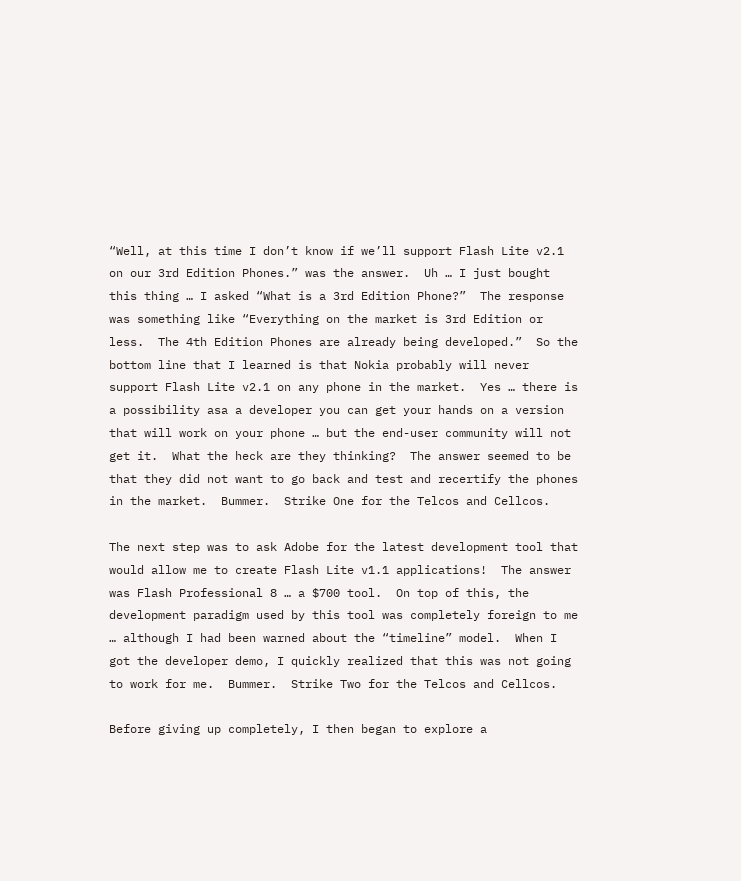“Well, at this time I don’t know if we’ll support Flash Lite v2.1 on our 3rd Edition Phones.” was the answer.  Uh … I just bought this thing … I asked “What is a 3rd Edition Phone?”  The response was something like “Everything on the market is 3rd Edition or less.  The 4th Edition Phones are already being developed.”  So the bottom line that I learned is that Nokia probably will never support Flash Lite v2.1 on any phone in the market.  Yes … there is a possibility asa a developer you can get your hands on a version that will work on your phone … but the end-user community will not get it.  What the heck are they thinking?  The answer seemed to be that they did not want to go back and test and recertify the phones in the market.  Bummer.  Strike One for the Telcos and Cellcos.

The next step was to ask Adobe for the latest development tool that would allow me to create Flash Lite v1.1 applications!  The answer was Flash Professional 8 … a $700 tool.  On top of this, the development paradigm used by this tool was completely foreign to me … although I had been warned about the “timeline” model.  When I got the developer demo, I quickly realized that this was not going to work for me.  Bummer.  Strike Two for the Telcos and Cellcos.

Before giving up completely, I then began to explore a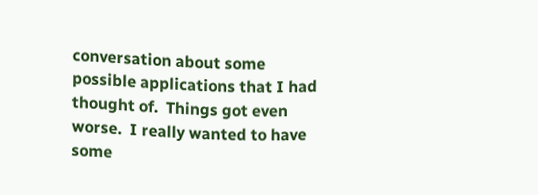conversation about some possible applications that I had thought of.  Things got even worse.  I really wanted to have some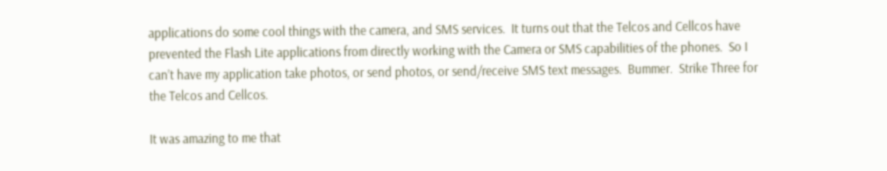applications do some cool things with the camera, and SMS services.  It turns out that the Telcos and Cellcos have prevented the Flash Lite applications from directly working with the Camera or SMS capabilities of the phones.  So I can’t have my application take photos, or send photos, or send/receive SMS text messages.  Bummer.  Strike Three for the Telcos and Cellcos.

It was amazing to me that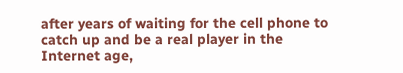after years of waiting for the cell phone to catch up and be a real player in the Internet age,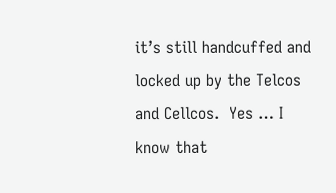it’s still handcuffed and locked up by the Telcos and Cellcos.  Yes … I know that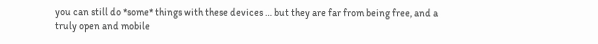you can still do *some* things with these devices … but they are far from being free, and a truly open and mobile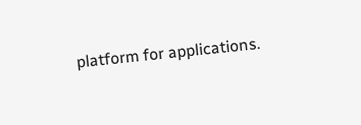platform for applications.